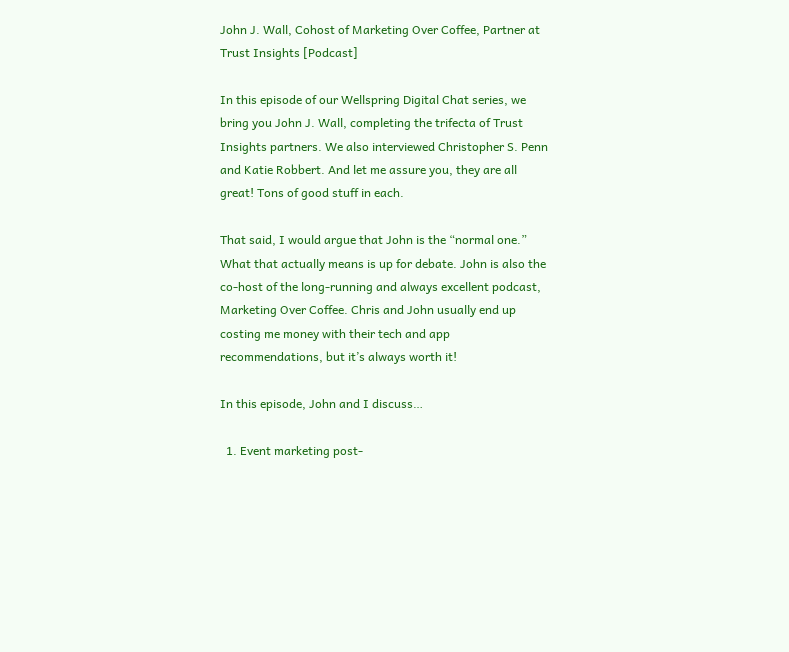John J. Wall, Cohost of Marketing Over Coffee, Partner at Trust Insights [Podcast]

In this episode of our Wellspring Digital Chat series, we bring you John J. Wall, completing the trifecta of Trust Insights partners. We also interviewed Christopher S. Penn and Katie Robbert. And let me assure you, they are all great! Tons of good stuff in each.

That said, I would argue that John is the “normal one.” What that actually means is up for debate. John is also the co-host of the long-running and always excellent podcast, Marketing Over Coffee. Chris and John usually end up costing me money with their tech and app recommendations, but it’s always worth it!

In this episode, John and I discuss…

  1. Event marketing post-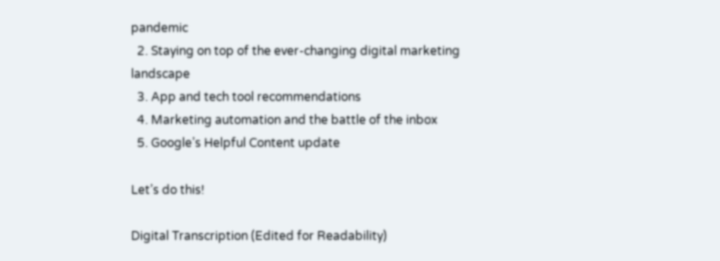pandemic
  2. Staying on top of the ever-changing digital marketing landscape
  3. App and tech tool recommendations
  4. Marketing automation and the battle of the inbox
  5. Google’s Helpful Content update

Let’s do this!

Digital Transcription (Edited for Readability)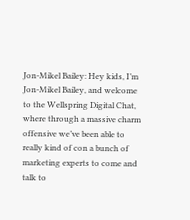Jon-Mikel Bailey: Hey kids, I’m Jon-Mikel Bailey, and welcome to the Wellspring Digital Chat, where through a massive charm offensive we’ve been able to really kind of con a bunch of marketing experts to come and talk to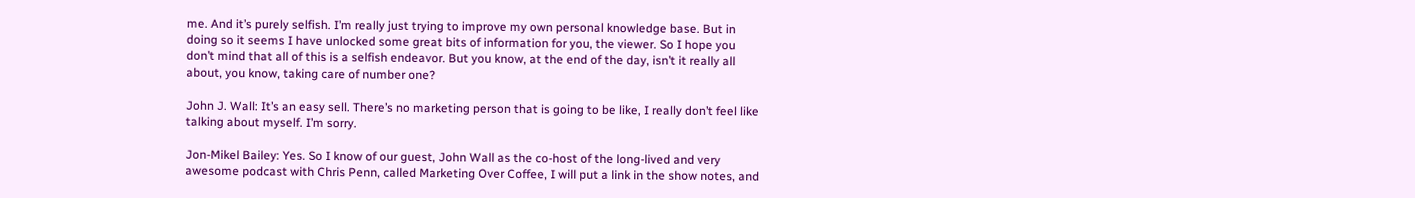me. And it’s purely selfish. I’m really just trying to improve my own personal knowledge base. But in doing so it seems I have unlocked some great bits of information for you, the viewer. So I hope you don’t mind that all of this is a selfish endeavor. But you know, at the end of the day, isn’t it really all about, you know, taking care of number one?

John J. Wall: It’s an easy sell. There’s no marketing person that is going to be like, I really don’t feel like talking about myself. I’m sorry.

Jon-Mikel Bailey: Yes. So I know of our guest, John Wall as the co-host of the long-lived and very awesome podcast with Chris Penn, called Marketing Over Coffee, I will put a link in the show notes, and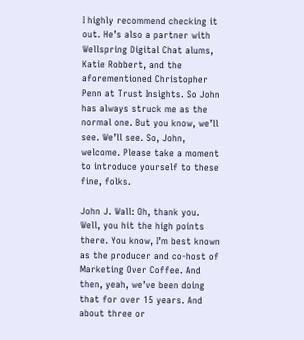I highly recommend checking it out. He’s also a partner with Wellspring Digital Chat alums, Katie Robbert, and the aforementioned Christopher Penn at Trust Insights. So John has always struck me as the normal one. But you know, we’ll see. We’ll see. So, John, welcome. Please take a moment to introduce yourself to these fine, folks.

John J. Wall: Oh, thank you. Well, you hit the high points there. You know, I’m best known as the producer and co-host of Marketing Over Coffee. And then, yeah, we’ve been doing that for over 15 years. And about three or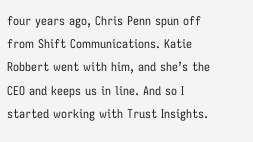four years ago, Chris Penn spun off from Shift Communications. Katie Robbert went with him, and she’s the CEO and keeps us in line. And so I started working with Trust Insights.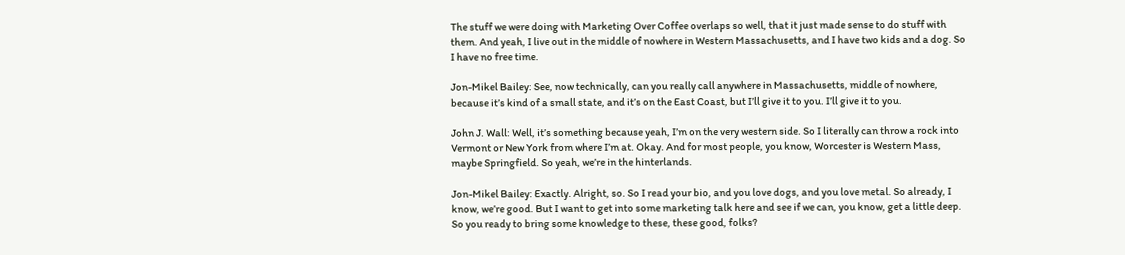The stuff we were doing with Marketing Over Coffee overlaps so well, that it just made sense to do stuff with them. And yeah, I live out in the middle of nowhere in Western Massachusetts, and I have two kids and a dog. So I have no free time.

Jon-Mikel Bailey: See, now technically, can you really call anywhere in Massachusetts, middle of nowhere, because it’s kind of a small state, and it’s on the East Coast, but I’ll give it to you. I’ll give it to you.

John J. Wall: Well, it’s something because yeah, I’m on the very western side. So I literally can throw a rock into Vermont or New York from where I’m at. Okay. And for most people, you know, Worcester is Western Mass, maybe Springfield. So yeah, we’re in the hinterlands.

Jon-Mikel Bailey: Exactly. Alright, so. So I read your bio, and you love dogs, and you love metal. So already, I know, we’re good. But I want to get into some marketing talk here and see if we can, you know, get a little deep. So you ready to bring some knowledge to these, these good, folks?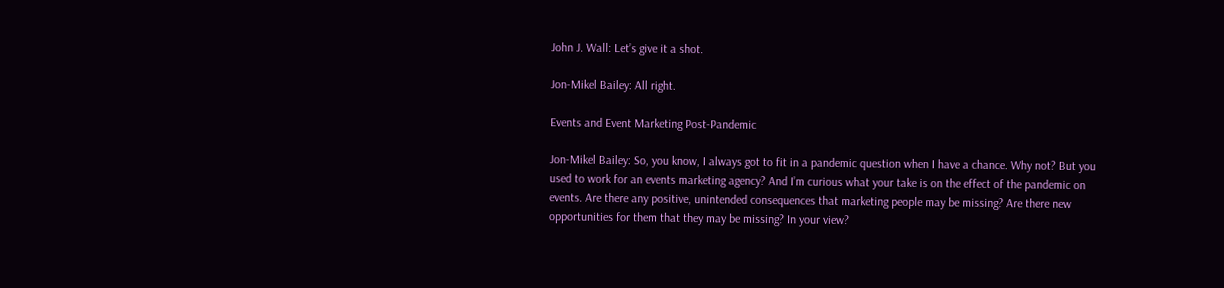John J. Wall: Let’s give it a shot.

Jon-Mikel Bailey: All right.

Events and Event Marketing Post-Pandemic

Jon-Mikel Bailey: So, you know, I always got to fit in a pandemic question when I have a chance. Why not? But you used to work for an events marketing agency? And I’m curious what your take is on the effect of the pandemic on events. Are there any positive, unintended consequences that marketing people may be missing? Are there new opportunities for them that they may be missing? In your view?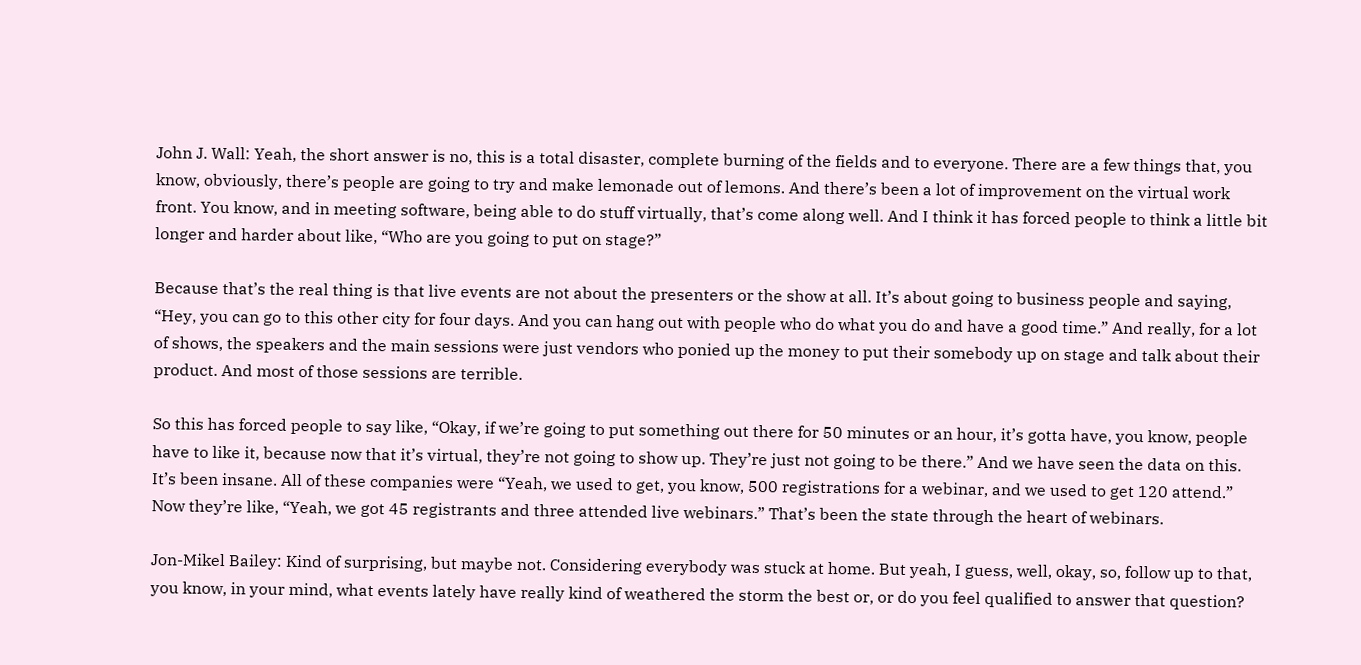John J. Wall: Yeah, the short answer is no, this is a total disaster, complete burning of the fields and to everyone. There are a few things that, you know, obviously, there’s people are going to try and make lemonade out of lemons. And there’s been a lot of improvement on the virtual work front. You know, and in meeting software, being able to do stuff virtually, that’s come along well. And I think it has forced people to think a little bit longer and harder about like, “Who are you going to put on stage?”

Because that’s the real thing is that live events are not about the presenters or the show at all. It’s about going to business people and saying, “Hey, you can go to this other city for four days. And you can hang out with people who do what you do and have a good time.” And really, for a lot of shows, the speakers and the main sessions were just vendors who ponied up the money to put their somebody up on stage and talk about their product. And most of those sessions are terrible.

So this has forced people to say like, “Okay, if we’re going to put something out there for 50 minutes or an hour, it’s gotta have, you know, people have to like it, because now that it’s virtual, they’re not going to show up. They’re just not going to be there.” And we have seen the data on this. It’s been insane. All of these companies were “Yeah, we used to get, you know, 500 registrations for a webinar, and we used to get 120 attend.” Now they’re like, “Yeah, we got 45 registrants and three attended live webinars.” That’s been the state through the heart of webinars.

Jon-Mikel Bailey: Kind of surprising, but maybe not. Considering everybody was stuck at home. But yeah, I guess, well, okay, so, follow up to that, you know, in your mind, what events lately have really kind of weathered the storm the best or, or do you feel qualified to answer that question?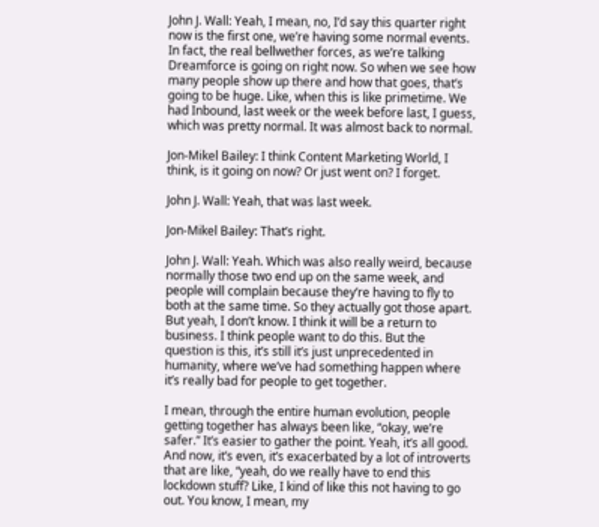John J. Wall: Yeah, I mean, no, I’d say this quarter right now is the first one, we’re having some normal events. In fact, the real bellwether forces, as we’re talking Dreamforce is going on right now. So when we see how many people show up there and how that goes, that’s going to be huge. Like, when this is like primetime. We had Inbound, last week or the week before last, I guess, which was pretty normal. It was almost back to normal.

Jon-Mikel Bailey: I think Content Marketing World, I think, is it going on now? Or just went on? I forget.

John J. Wall: Yeah, that was last week.

Jon-Mikel Bailey: That’s right.

John J. Wall: Yeah. Which was also really weird, because normally those two end up on the same week, and people will complain because they’re having to fly to both at the same time. So they actually got those apart. But yeah, I don’t know. I think it will be a return to business. I think people want to do this. But the question is this, it’s still it’s just unprecedented in humanity, where we’ve had something happen where it’s really bad for people to get together.

I mean, through the entire human evolution, people getting together has always been like, “okay, we’re safer.” It’s easier to gather the point. Yeah, it’s all good. And now, it’s even, it’s exacerbated by a lot of introverts that are like, “yeah, do we really have to end this lockdown stuff? Like, I kind of like this not having to go out. You know, I mean, my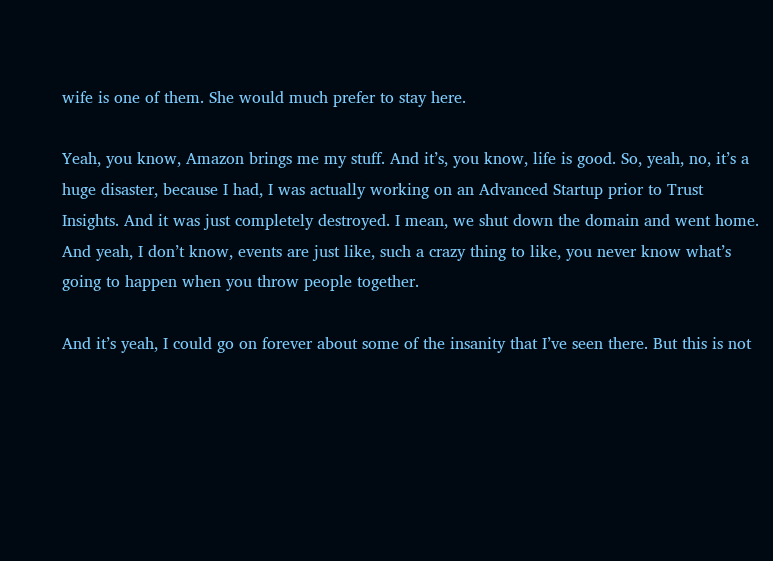wife is one of them. She would much prefer to stay here.

Yeah, you know, Amazon brings me my stuff. And it’s, you know, life is good. So, yeah, no, it’s a huge disaster, because I had, I was actually working on an Advanced Startup prior to Trust Insights. And it was just completely destroyed. I mean, we shut down the domain and went home. And yeah, I don’t know, events are just like, such a crazy thing to like, you never know what’s going to happen when you throw people together.

And it’s yeah, I could go on forever about some of the insanity that I’ve seen there. But this is not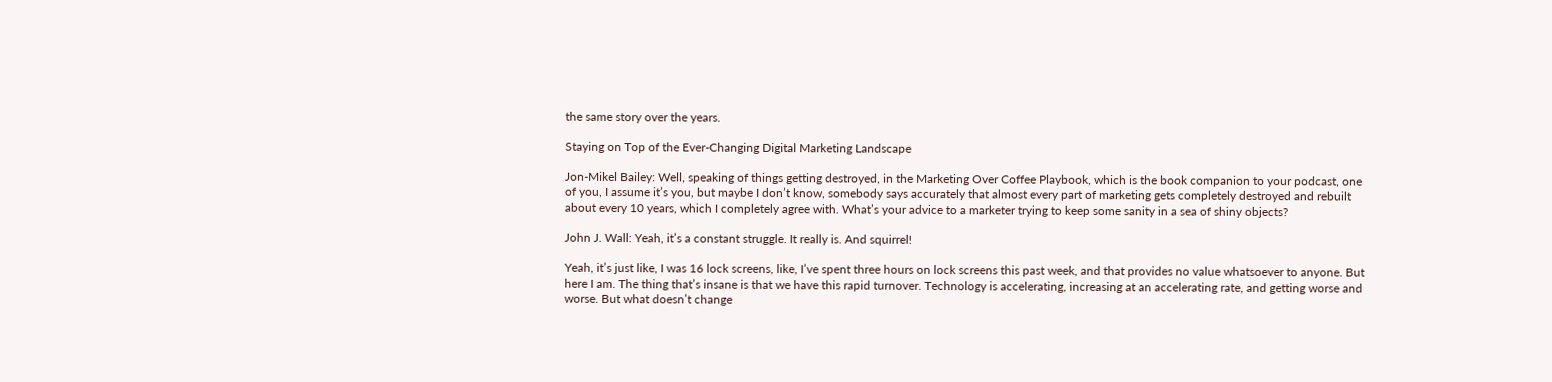the same story over the years.

Staying on Top of the Ever-Changing Digital Marketing Landscape

Jon-Mikel Bailey: Well, speaking of things getting destroyed, in the Marketing Over Coffee Playbook, which is the book companion to your podcast, one of you, I assume it’s you, but maybe I don’t know, somebody says accurately that almost every part of marketing gets completely destroyed and rebuilt about every 10 years, which I completely agree with. What’s your advice to a marketer trying to keep some sanity in a sea of shiny objects?

John J. Wall: Yeah, it’s a constant struggle. It really is. And squirrel!

Yeah, it’s just like, I was 16 lock screens, like, I’ve spent three hours on lock screens this past week, and that provides no value whatsoever to anyone. But here I am. The thing that’s insane is that we have this rapid turnover. Technology is accelerating, increasing at an accelerating rate, and getting worse and worse. But what doesn’t change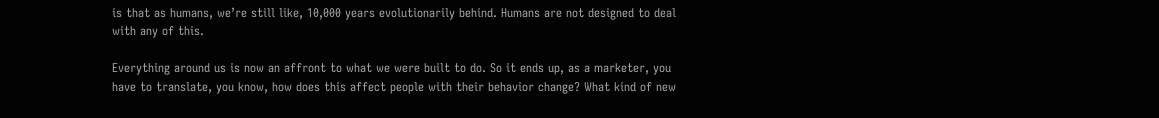is that as humans, we’re still like, 10,000 years evolutionarily behind. Humans are not designed to deal with any of this.

Everything around us is now an affront to what we were built to do. So it ends up, as a marketer, you have to translate, you know, how does this affect people with their behavior change? What kind of new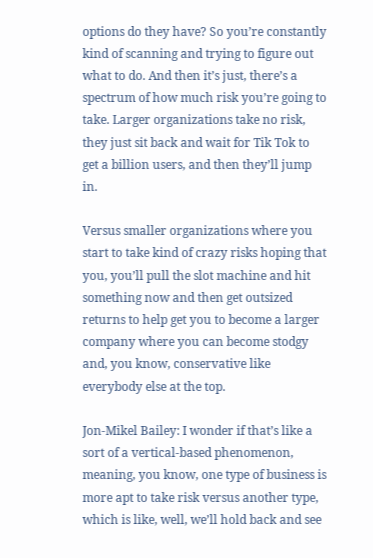options do they have? So you’re constantly kind of scanning and trying to figure out what to do. And then it’s just, there’s a spectrum of how much risk you’re going to take. Larger organizations take no risk, they just sit back and wait for Tik Tok to get a billion users, and then they’ll jump in.

Versus smaller organizations where you start to take kind of crazy risks hoping that you, you’ll pull the slot machine and hit something now and then get outsized returns to help get you to become a larger company where you can become stodgy and, you know, conservative like everybody else at the top.

Jon-Mikel Bailey: I wonder if that’s like a sort of a vertical-based phenomenon, meaning, you know, one type of business is more apt to take risk versus another type, which is like, well, we’ll hold back and see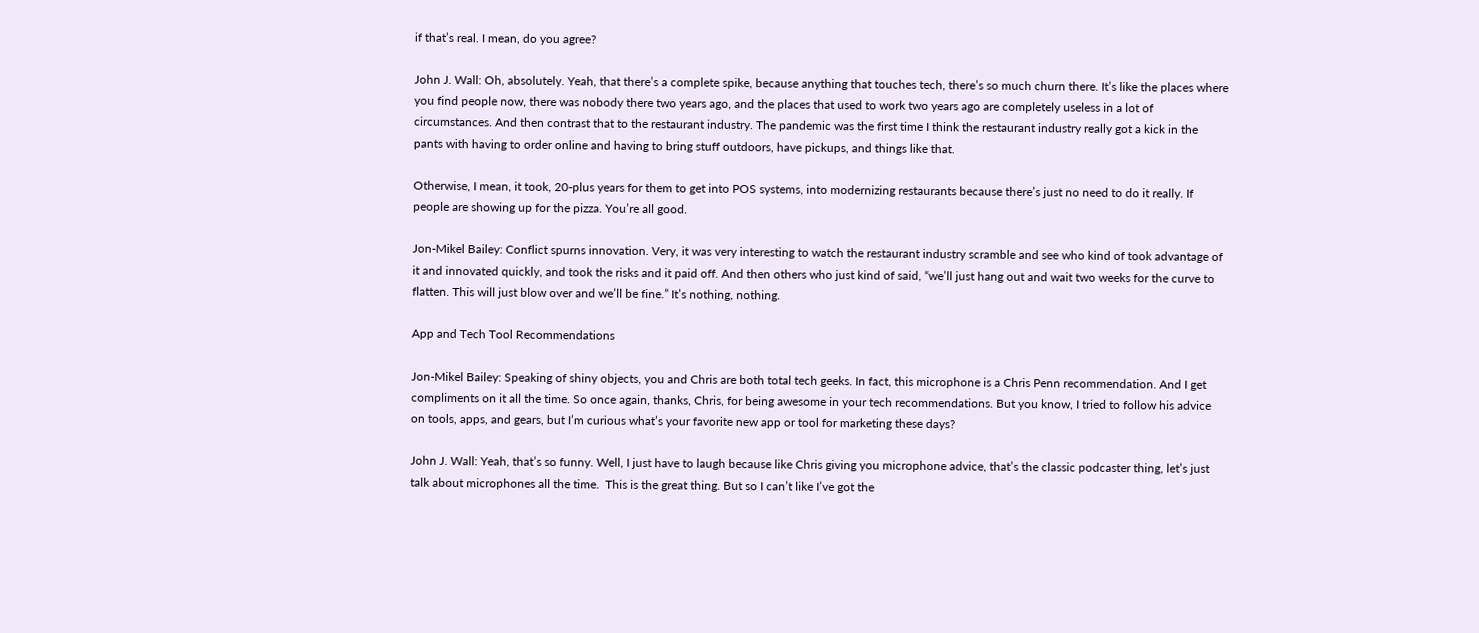if that’s real. I mean, do you agree?

John J. Wall: Oh, absolutely. Yeah, that there’s a complete spike, because anything that touches tech, there’s so much churn there. It’s like the places where you find people now, there was nobody there two years ago, and the places that used to work two years ago are completely useless in a lot of circumstances. And then contrast that to the restaurant industry. The pandemic was the first time I think the restaurant industry really got a kick in the pants with having to order online and having to bring stuff outdoors, have pickups, and things like that.

Otherwise, I mean, it took, 20-plus years for them to get into POS systems, into modernizing restaurants because there’s just no need to do it really. If people are showing up for the pizza. You’re all good.

Jon-Mikel Bailey: Conflict spurns innovation. Very, it was very interesting to watch the restaurant industry scramble and see who kind of took advantage of it and innovated quickly, and took the risks and it paid off. And then others who just kind of said, “we’ll just hang out and wait two weeks for the curve to flatten. This will just blow over and we’ll be fine.” It’s nothing, nothing.

App and Tech Tool Recommendations

Jon-Mikel Bailey: Speaking of shiny objects, you and Chris are both total tech geeks. In fact, this microphone is a Chris Penn recommendation. And I get compliments on it all the time. So once again, thanks, Chris, for being awesome in your tech recommendations. But you know, I tried to follow his advice on tools, apps, and gears, but I’m curious what’s your favorite new app or tool for marketing these days?

John J. Wall: Yeah, that’s so funny. Well, I just have to laugh because like Chris giving you microphone advice, that’s the classic podcaster thing, let’s just talk about microphones all the time.  This is the great thing. But so I can’t like I’ve got the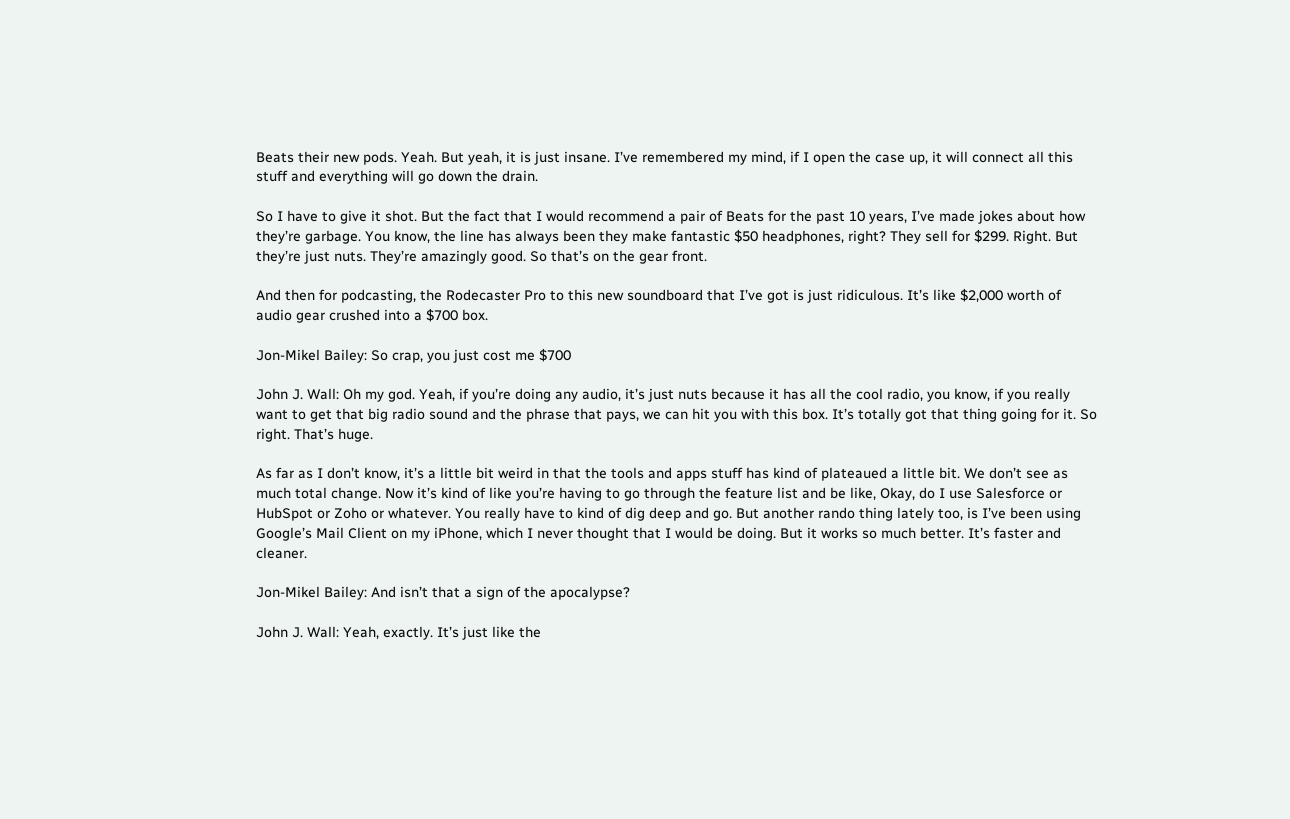Beats their new pods. Yeah. But yeah, it is just insane. I’ve remembered my mind, if I open the case up, it will connect all this stuff and everything will go down the drain.

So I have to give it shot. But the fact that I would recommend a pair of Beats for the past 10 years, I’ve made jokes about how they’re garbage. You know, the line has always been they make fantastic $50 headphones, right? They sell for $299. Right. But they’re just nuts. They’re amazingly good. So that’s on the gear front.

And then for podcasting, the Rodecaster Pro to this new soundboard that I’ve got is just ridiculous. It’s like $2,000 worth of audio gear crushed into a $700 box.

Jon-Mikel Bailey: So crap, you just cost me $700

John J. Wall: Oh my god. Yeah, if you’re doing any audio, it’s just nuts because it has all the cool radio, you know, if you really want to get that big radio sound and the phrase that pays, we can hit you with this box. It’s totally got that thing going for it. So right. That’s huge.

As far as I don’t know, it’s a little bit weird in that the tools and apps stuff has kind of plateaued a little bit. We don’t see as much total change. Now it’s kind of like you’re having to go through the feature list and be like, Okay, do I use Salesforce or HubSpot or Zoho or whatever. You really have to kind of dig deep and go. But another rando thing lately too, is I’ve been using Google’s Mail Client on my iPhone, which I never thought that I would be doing. But it works so much better. It’s faster and cleaner.

Jon-Mikel Bailey: And isn’t that a sign of the apocalypse?

John J. Wall: Yeah, exactly. It’s just like the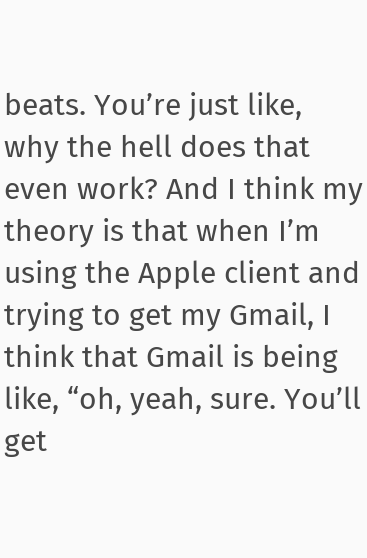beats. You’re just like, why the hell does that even work? And I think my theory is that when I’m using the Apple client and trying to get my Gmail, I think that Gmail is being like, “oh, yeah, sure. You’ll get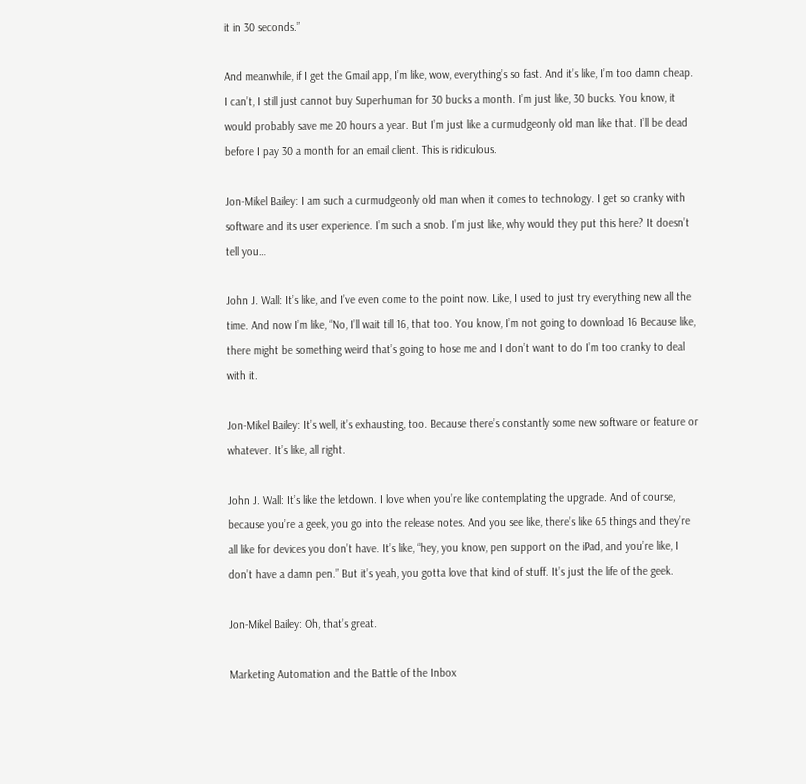it in 30 seconds.”

And meanwhile, if I get the Gmail app, I’m like, wow, everything’s so fast. And it’s like, I’m too damn cheap. I can’t, I still just cannot buy Superhuman for 30 bucks a month. I’m just like, 30 bucks. You know, it would probably save me 20 hours a year. But I’m just like a curmudgeonly old man like that. I’ll be dead before I pay 30 a month for an email client. This is ridiculous.

Jon-Mikel Bailey: I am such a curmudgeonly old man when it comes to technology. I get so cranky with software and its user experience. I’m such a snob. I’m just like, why would they put this here? It doesn’t tell you…

John J. Wall: It’s like, and I’ve even come to the point now. Like, I used to just try everything new all the time. And now I’m like, “No, I’ll wait till 16, that too. You know, I’m not going to download 16 Because like, there might be something weird that’s going to hose me and I don’t want to do I’m too cranky to deal with it.

Jon-Mikel Bailey: It’s well, it’s exhausting, too. Because there’s constantly some new software or feature or whatever. It’s like, all right.

John J. Wall: It’s like the letdown. I love when you’re like contemplating the upgrade. And of course, because you’re a geek, you go into the release notes. And you see like, there’s like 65 things and they’re all like for devices you don’t have. It’s like, “hey, you know, pen support on the iPad, and you’re like, I don’t have a damn pen.” But it’s yeah, you gotta love that kind of stuff. It’s just the life of the geek.

Jon-Mikel Bailey: Oh, that’s great.

Marketing Automation and the Battle of the Inbox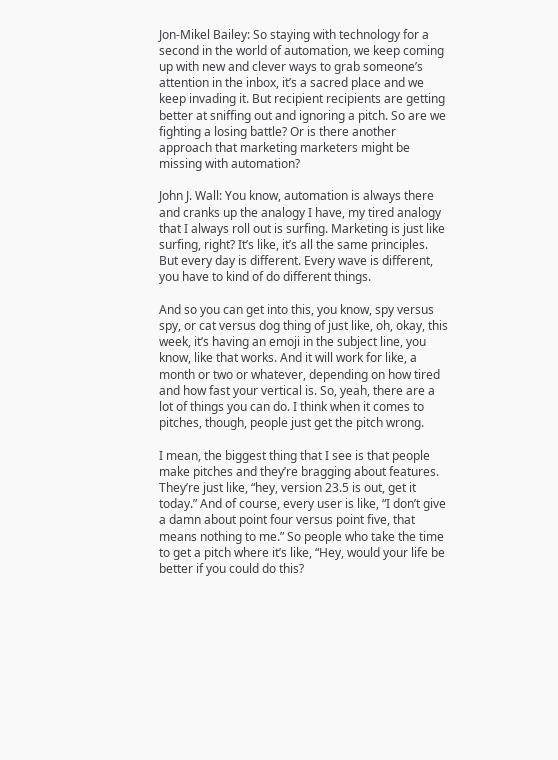Jon-Mikel Bailey: So staying with technology for a second in the world of automation, we keep coming up with new and clever ways to grab someone’s attention in the inbox, it’s a sacred place and we keep invading it. But recipient recipients are getting better at sniffing out and ignoring a pitch. So are we fighting a losing battle? Or is there another approach that marketing marketers might be missing with automation?

John J. Wall: You know, automation is always there and cranks up the analogy I have, my tired analogy that I always roll out is surfing. Marketing is just like surfing, right? It’s like, it’s all the same principles. But every day is different. Every wave is different, you have to kind of do different things.

And so you can get into this, you know, spy versus spy, or cat versus dog thing of just like, oh, okay, this week, it’s having an emoji in the subject line, you know, like that works. And it will work for like, a month or two or whatever, depending on how tired and how fast your vertical is. So, yeah, there are a lot of things you can do. I think when it comes to pitches, though, people just get the pitch wrong.

I mean, the biggest thing that I see is that people make pitches and they’re bragging about features. They’re just like, “hey, version 23.5 is out, get it today.” And of course, every user is like, “I don’t give a damn about point four versus point five, that means nothing to me.” So people who take the time to get a pitch where it’s like, “Hey, would your life be better if you could do this?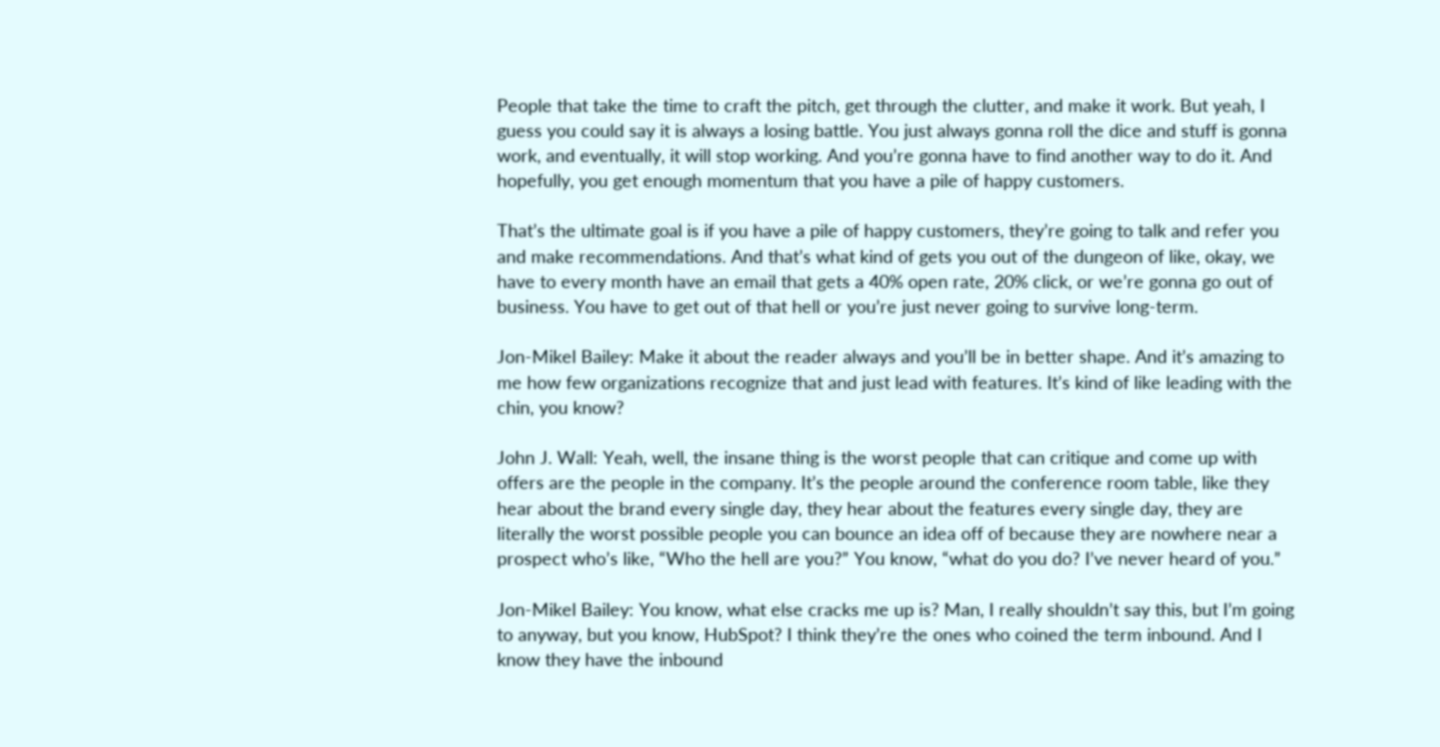People that take the time to craft the pitch, get through the clutter, and make it work. But yeah, I guess you could say it is always a losing battle. You just always gonna roll the dice and stuff is gonna work, and eventually, it will stop working. And you’re gonna have to find another way to do it. And hopefully, you get enough momentum that you have a pile of happy customers.

That’s the ultimate goal is if you have a pile of happy customers, they’re going to talk and refer you and make recommendations. And that’s what kind of gets you out of the dungeon of like, okay, we have to every month have an email that gets a 40% open rate, 20% click, or we’re gonna go out of business. You have to get out of that hell or you’re just never going to survive long-term.

Jon-Mikel Bailey: Make it about the reader always and you’ll be in better shape. And it’s amazing to me how few organizations recognize that and just lead with features. It’s kind of like leading with the chin, you know?

John J. Wall: Yeah, well, the insane thing is the worst people that can critique and come up with offers are the people in the company. It’s the people around the conference room table, like they hear about the brand every single day, they hear about the features every single day, they are literally the worst possible people you can bounce an idea off of because they are nowhere near a prospect who’s like, “Who the hell are you?” You know, “what do you do? I’ve never heard of you.”

Jon-Mikel Bailey: You know, what else cracks me up is? Man, I really shouldn’t say this, but I’m going to anyway, but you know, HubSpot? I think they’re the ones who coined the term inbound. And I know they have the inbound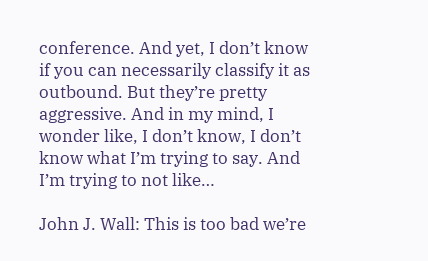conference. And yet, I don’t know if you can necessarily classify it as outbound. But they’re pretty aggressive. And in my mind, I wonder like, I don’t know, I don’t know what I’m trying to say. And I’m trying to not like…

John J. Wall: This is too bad we’re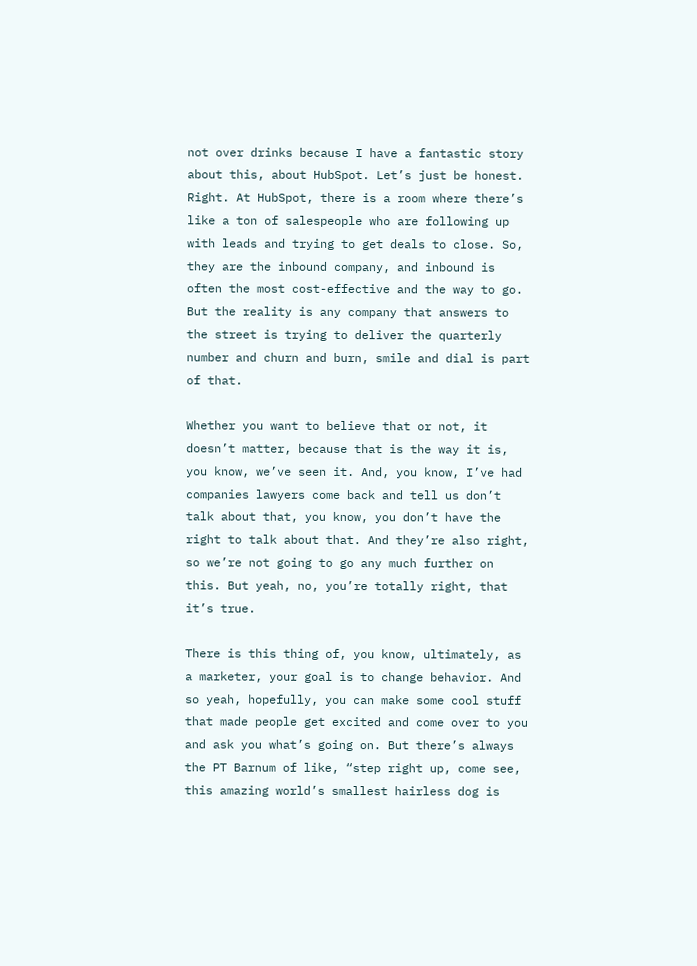not over drinks because I have a fantastic story about this, about HubSpot. Let’s just be honest. Right. At HubSpot, there is a room where there’s like a ton of salespeople who are following up with leads and trying to get deals to close. So, they are the inbound company, and inbound is often the most cost-effective and the way to go. But the reality is any company that answers to the street is trying to deliver the quarterly number and churn and burn, smile and dial is part of that.

Whether you want to believe that or not, it doesn’t matter, because that is the way it is, you know, we’ve seen it. And, you know, I’ve had companies lawyers come back and tell us don’t talk about that, you know, you don’t have the right to talk about that. And they’re also right, so we’re not going to go any much further on this. But yeah, no, you’re totally right, that it’s true.

There is this thing of, you know, ultimately, as a marketer, your goal is to change behavior. And so yeah, hopefully, you can make some cool stuff that made people get excited and come over to you and ask you what’s going on. But there’s always the PT Barnum of like, “step right up, come see, this amazing world’s smallest hairless dog is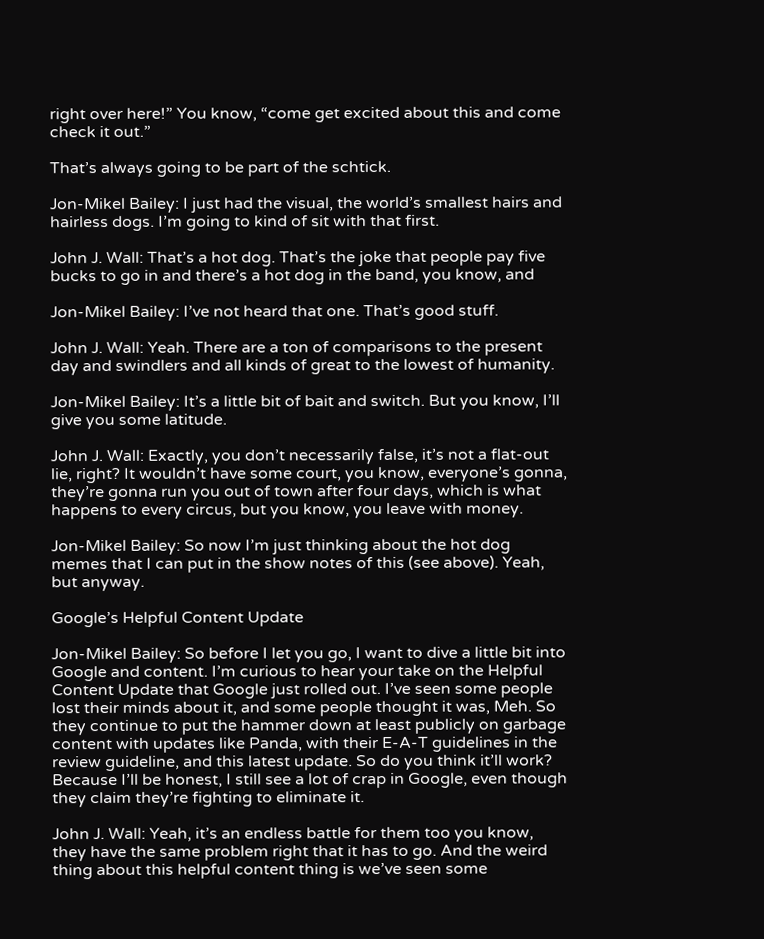right over here!” You know, “come get excited about this and come check it out.”

That’s always going to be part of the schtick.

Jon-Mikel Bailey: I just had the visual, the world’s smallest hairs and hairless dogs. I’m going to kind of sit with that first.

John J. Wall: That’s a hot dog. That’s the joke that people pay five bucks to go in and there’s a hot dog in the band, you know, and

Jon-Mikel Bailey: I’ve not heard that one. That’s good stuff.

John J. Wall: Yeah. There are a ton of comparisons to the present day and swindlers and all kinds of great to the lowest of humanity.

Jon-Mikel Bailey: It’s a little bit of bait and switch. But you know, I’ll give you some latitude.

John J. Wall: Exactly, you don’t necessarily false, it’s not a flat-out lie, right? It wouldn’t have some court, you know, everyone’s gonna, they’re gonna run you out of town after four days, which is what happens to every circus, but you know, you leave with money.

Jon-Mikel Bailey: So now I’m just thinking about the hot dog memes that I can put in the show notes of this (see above). Yeah, but anyway.

Google’s Helpful Content Update

Jon-Mikel Bailey: So before I let you go, I want to dive a little bit into Google and content. I’m curious to hear your take on the Helpful Content Update that Google just rolled out. I’ve seen some people lost their minds about it, and some people thought it was, Meh. So they continue to put the hammer down at least publicly on garbage content with updates like Panda, with their E-A-T guidelines in the review guideline, and this latest update. So do you think it’ll work? Because I’ll be honest, I still see a lot of crap in Google, even though they claim they’re fighting to eliminate it.

John J. Wall: Yeah, it’s an endless battle for them too you know, they have the same problem right that it has to go. And the weird thing about this helpful content thing is we’ve seen some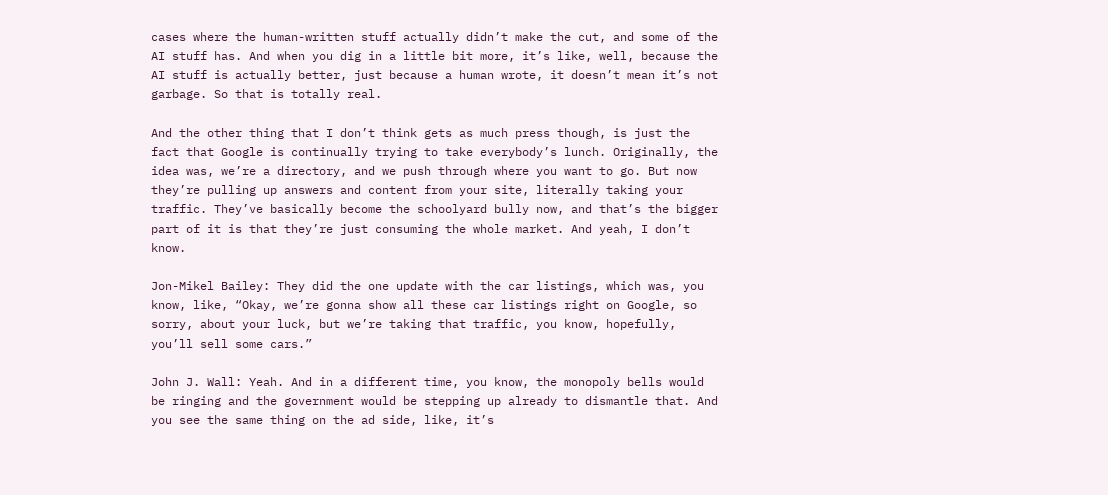cases where the human-written stuff actually didn’t make the cut, and some of the AI stuff has. And when you dig in a little bit more, it’s like, well, because the AI stuff is actually better, just because a human wrote, it doesn’t mean it’s not garbage. So that is totally real.

And the other thing that I don’t think gets as much press though, is just the fact that Google is continually trying to take everybody’s lunch. Originally, the idea was, we’re a directory, and we push through where you want to go. But now they’re pulling up answers and content from your site, literally taking your traffic. They’ve basically become the schoolyard bully now, and that’s the bigger part of it is that they’re just consuming the whole market. And yeah, I don’t know.

Jon-Mikel Bailey: They did the one update with the car listings, which was, you know, like, “Okay, we’re gonna show all these car listings right on Google, so sorry, about your luck, but we’re taking that traffic, you know, hopefully, you’ll sell some cars.”

John J. Wall: Yeah. And in a different time, you know, the monopoly bells would be ringing and the government would be stepping up already to dismantle that. And you see the same thing on the ad side, like, it’s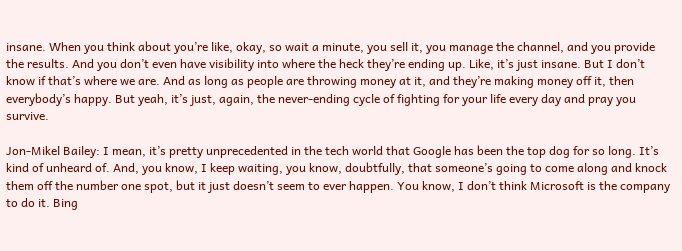insane. When you think about you’re like, okay, so wait a minute, you sell it, you manage the channel, and you provide the results. And you don’t even have visibility into where the heck they’re ending up. Like, it’s just insane. But I don’t know if that’s where we are. And as long as people are throwing money at it, and they’re making money off it, then everybody’s happy. But yeah, it’s just, again, the never-ending cycle of fighting for your life every day and pray you survive.

Jon-Mikel Bailey: I mean, it’s pretty unprecedented in the tech world that Google has been the top dog for so long. It’s kind of unheard of. And, you know, I keep waiting, you know, doubtfully, that someone’s going to come along and knock them off the number one spot, but it just doesn’t seem to ever happen. You know, I don’t think Microsoft is the company to do it. Bing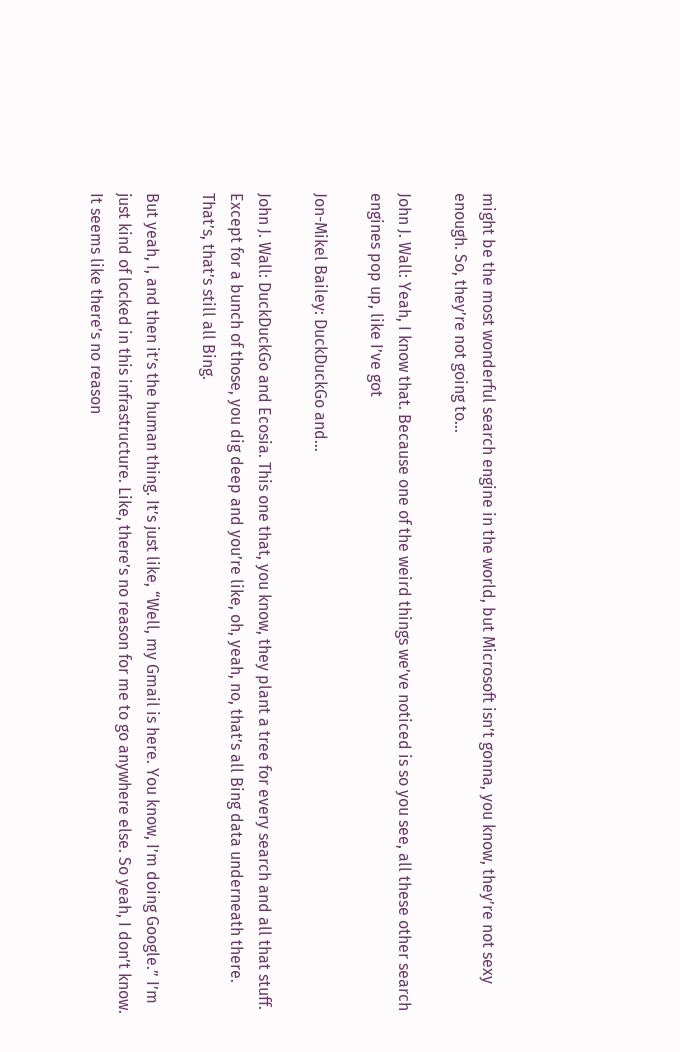might be the most wonderful search engine in the world, but Microsoft isn’t gonna, you know, they’re not sexy enough. So, they’re not going to…

John J. Wall: Yeah, I know that. Because one of the weird things we’ve noticed is so you see, all these other search engines pop up, like I’ve got

Jon-Mikel Bailey: DuckDuckGo and…

John J. Wall: DuckDuckGo and Ecosia. This one that, you know, they plant a tree for every search and all that stuff. Except for a bunch of those, you dig deep and you’re like, oh, yeah, no, that’s all Bing data underneath there. That’s, that’s still all Bing.

But yeah, I, and then it’s the human thing. It’s just like, “Well, my Gmail is here. You know, I’m doing Google.” I’m just kind of locked in this infrastructure. Like, there’s no reason for me to go anywhere else. So yeah, I don’t know. It seems like there’s no reason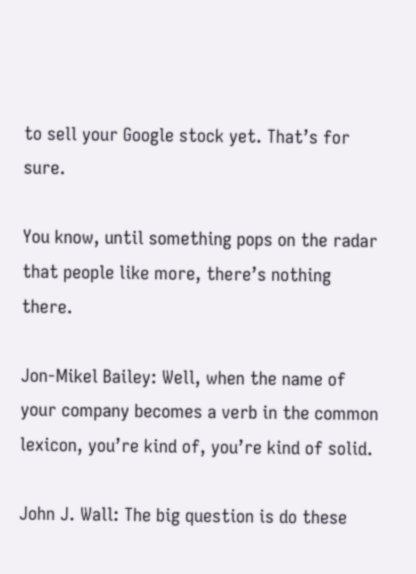to sell your Google stock yet. That’s for sure.

You know, until something pops on the radar that people like more, there’s nothing there.

Jon-Mikel Bailey: Well, when the name of your company becomes a verb in the common lexicon, you’re kind of, you’re kind of solid.

John J. Wall: The big question is do these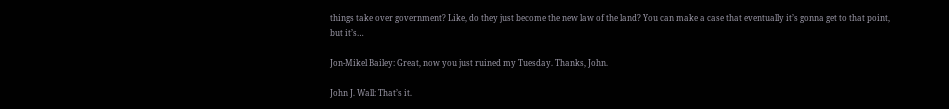things take over government? Like, do they just become the new law of the land? You can make a case that eventually it’s gonna get to that point, but it’s…

Jon-Mikel Bailey: Great, now you just ruined my Tuesday. Thanks, John.

John J. Wall: That’s it.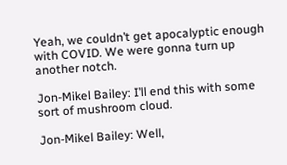Yeah, we couldn’t get apocalyptic enough with COVID. We were gonna turn up another notch.

Jon-Mikel Bailey: I’ll end this with some sort of mushroom cloud.

Jon-Mikel Bailey: Well,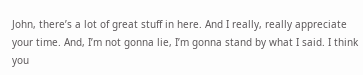John, there’s a lot of great stuff in here. And I really, really appreciate your time. And, I’m not gonna lie, I’m gonna stand by what I said. I think you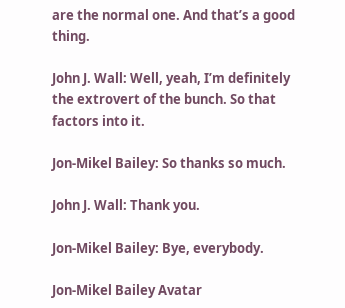are the normal one. And that’s a good thing.

John J. Wall: Well, yeah, I’m definitely the extrovert of the bunch. So that factors into it.

Jon-Mikel Bailey: So thanks so much.

John J. Wall: Thank you.

Jon-Mikel Bailey: Bye, everybody.

Jon-Mikel Bailey Avatar